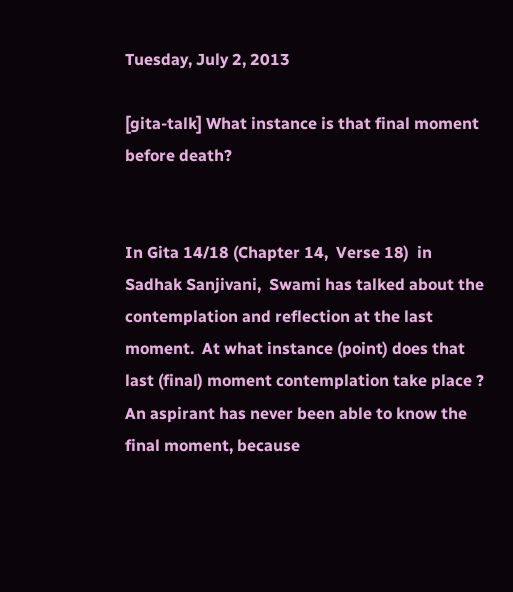Tuesday, July 2, 2013

[gita-talk] What instance is that final moment before death?


In Gita 14/18 (Chapter 14,  Verse 18)  in Sadhak Sanjivani,  Swami has talked about the contemplation and reflection at the last moment.  At what instance (point) does that last (final) moment contemplation take place ?   An aspirant has never been able to know the final moment, because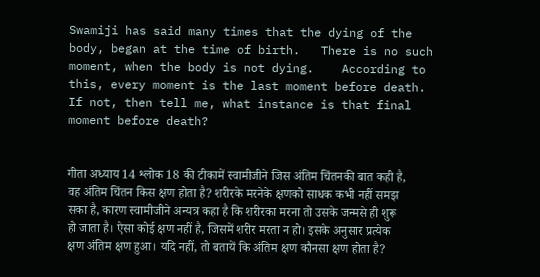Swamiji has said many times that the dying of the body, began at the time of birth.   There is no such moment, when the body is not dying.    According to this, every moment is the last moment before death.   If not, then tell me, what instance is that final moment before death?


गीता अध्याय 14 श्लोक 18 की टीकामें स्वामीजीने जिस अंतिम चिंतनकी बात कही है,
वह अंतिम चिंतन किस क्षण होता है? शरीरके मरनेके क्षणको साधक कभी नहीं समझ
सका है, कारण स्वामीजीने अन्यत्र कहा है कि शरीरका मरना तो उसके जन्मसे ही शुरू
हो जाता है। ऐसा कोई क्षण नहीं है, जिसमें शरीर मरता न हो। इसके अनुसार प्रत्येक
क्षण अंतिम क्षण हुआ। यदि नहीं, तो बतायें कि अंतिम क्षण कौनसा क्षण होता है?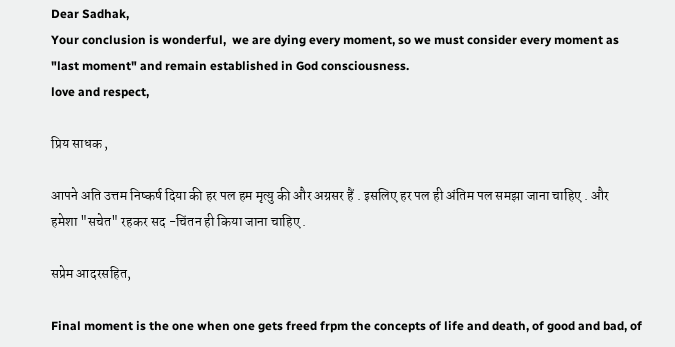Dear Sadhak,
Your conclusion is wonderful,  we are dying every moment, so we must consider every moment as "last moment" and remain established in God consciousness.
love and respect,

प्रिय साधक ,

आपने अति उत्तम निष्कर्ष दिया की हर पल हम मृत्यु की और अग्रसर हैं . इसलिए हर पल ही अंतिम पल समझा जाना चाहिए . और हमेशा "सचेत" रहकर सद -चिंतन ही किया जाना चाहिए .

सप्रेम आदरसहित,

Final moment is the one when one gets freed frpm the concepts of life and death, of good and bad, of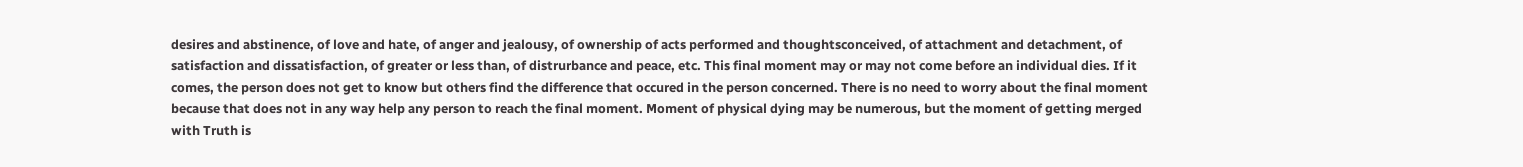desires and abstinence, of love and hate, of anger and jealousy, of ownership of acts performed and thoughtsconceived, of attachment and detachment, of satisfaction and dissatisfaction, of greater or less than, of distrurbance and peace, etc. This final moment may or may not come before an individual dies. If it comes, the person does not get to know but others find the difference that occured in the person concerned. There is no need to worry about the final moment because that does not in any way help any person to reach the final moment. Moment of physical dying may be numerous, but the moment of getting merged with Truth is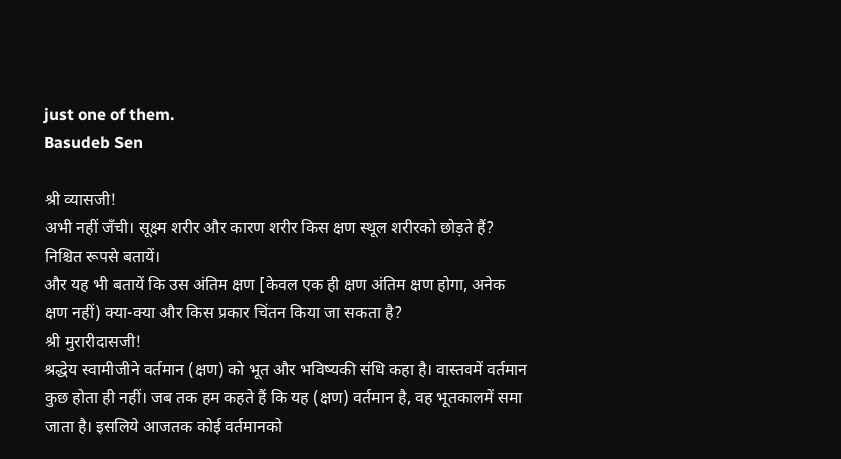just one of them.
Basudeb Sen

श्री व्यासजी!
अभी नहीं जँची। सूक्ष्म शरीर और कारण शरीर किस क्षण स्थूल शरीरको छोड़ते हैं? निश्चित रूपसे बतायें।
और यह भी बतायें कि उस अंतिम क्षण [केवल एक ही क्षण अंतिम क्षण होगा, अनेक क्षण नहीं) क्या-क्या और किस प्रकार चिंतन किया जा सकता है?
श्री मुरारीदासजी!
श्रद्धेय स्वामीजीने वर्तमान (क्षण) को भूत और भविष्यकी संधि कहा है। वास्तवमें वर्तमान कुछ होता ही नहीं। जब तक हम कहते हैं कि यह (क्षण) वर्तमान है, वह भूतकालमें समा जाता है। इसलिये आजतक कोई वर्तमानको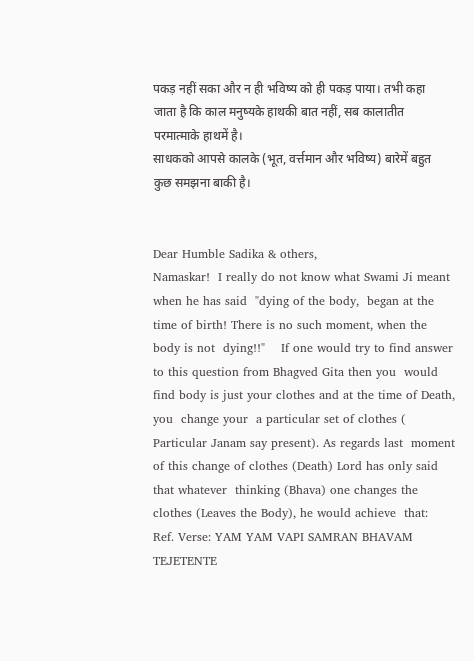पकड़ नहीं सका और न ही भविष्य को ही पकड़ पाया। तभी कहा जाता है कि काल मनुष्यके हाथकी बात नहीं, सब कालातीत परमात्माके हाथमें है।
साधकको आपसे कालके (भूत, वर्त्तमान और भविष्य) बारेमें बहुत कुछ समझना बाकी है।


Dear Humble Sadika & others,                               Namaskar!  I really do not know what Swami Ji meant when he has said  "dying of the body,  began at the time of birth! There is no such moment, when the body is not  dying!!"    If one would try to find answer to this question from Bhagved Gita then you  would find body is just your clothes and at the time of Death, you  change your  a particular set of clothes ( Particular Janam say present). As regards last  moment of this change of clothes (Death) Lord has only said that whatever  thinking (Bhava) one changes the clothes (Leaves the Body), he would achieve  that:    Ref. Verse: YAM YAM VAPI SAMRAN BHAVAM TEJETENTE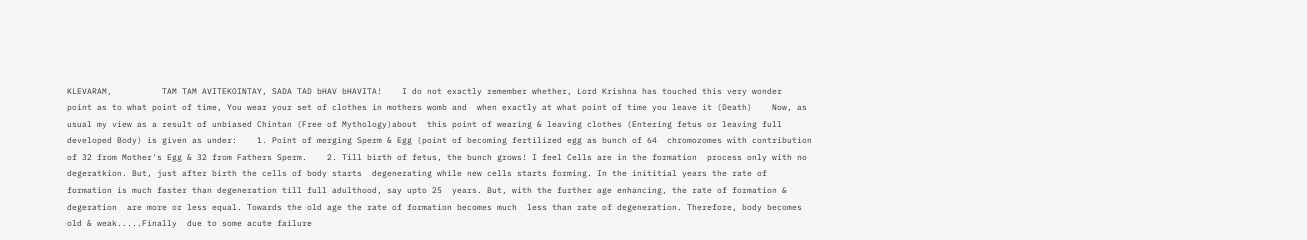KLEVARAM,          TAM TAM AVITEKOINTAY, SADA TAD bHAV bHAVITA!    I do not exactly remember whether, Lord Krishna has touched this very wonder  point as to what point of time, You wear your set of clothes in mothers womb and  when exactly at what point of time you leave it (Death)    Now, as usual my view as a result of unbiased Chintan (Free of Mythology)about  this point of wearing & leaving clothes (Entering fetus or leaving full  developed Body) is given as under:    1. Point of merging Sperm & Egg (point of becoming fertilized egg as bunch of 64  chromozomes with contribution of 32 from Mother's Egg & 32 from Fathers Sperm.    2. Till birth of fetus, the bunch grows! I feel Cells are in the formation  process only with no degeratkion. But, just after birth the cells of body starts  degenerating while new cells starts forming. In the inititial years the rate of  formation is much faster than degeneration till full adulthood, say upto 25  years. But, with the further age enhancing, the rate of formation & degeration  are more or less equal. Towards the old age the rate of formation becomes much  less than rate of degeneration. Therefore, body becomes old & weak.....Finally  due to some acute failure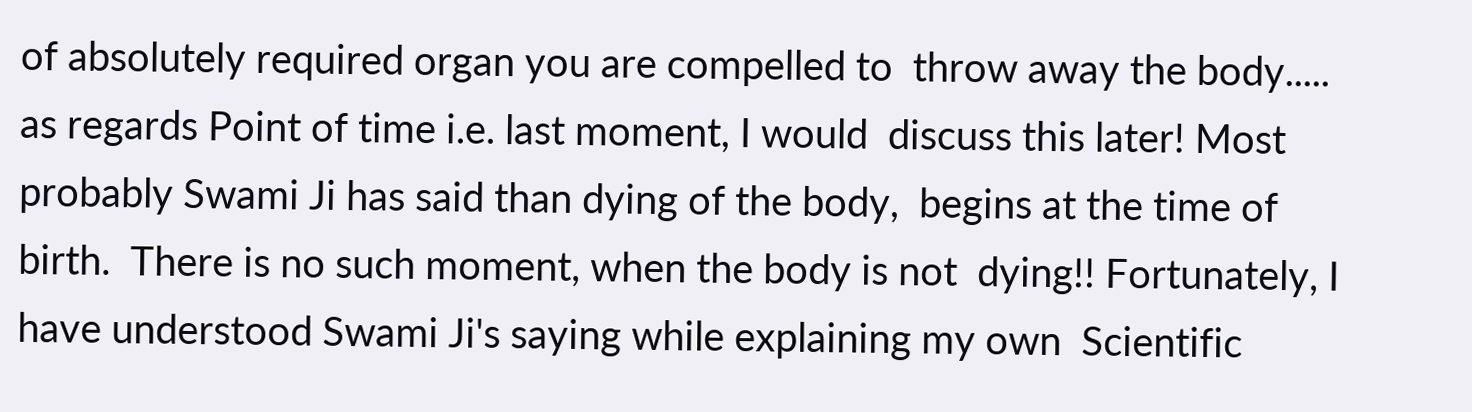of absolutely required organ you are compelled to  throw away the body..... as regards Point of time i.e. last moment, I would  discuss this later! Most probably Swami Ji has said than dying of the body,  begins at the time of birth.  There is no such moment, when the body is not  dying!! Fortunately, I have understood Swami Ji's saying while explaining my own  Scientific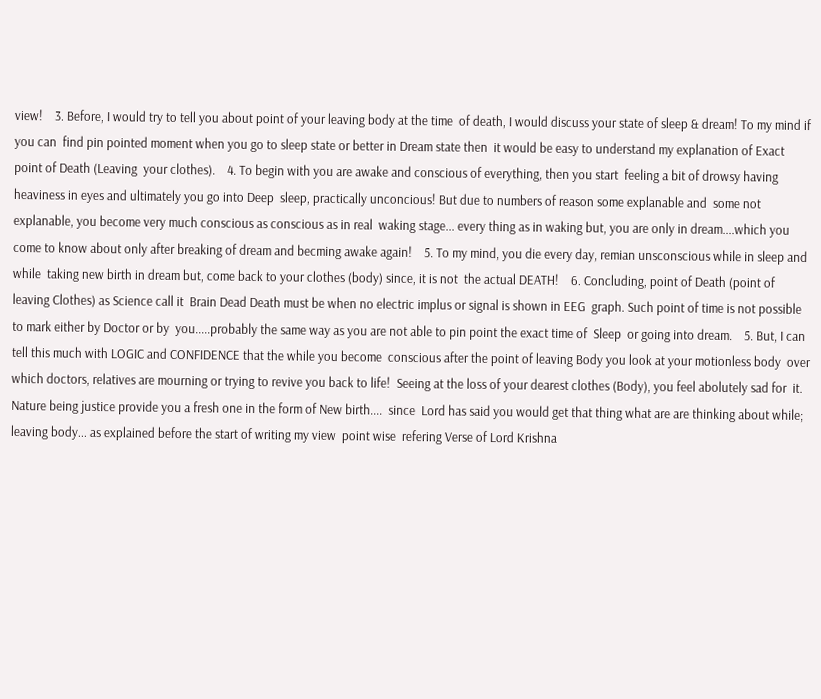view!    3. Before, I would try to tell you about point of your leaving body at the time  of death, I would discuss your state of sleep & dream! To my mind if you can  find pin pointed moment when you go to sleep state or better in Dream state then  it would be easy to understand my explanation of Exact point of Death (Leaving  your clothes).    4. To begin with you are awake and conscious of everything, then you start  feeling a bit of drowsy having heaviness in eyes and ultimately you go into Deep  sleep, practically unconcious! But due to numbers of reason some explanable and  some not explanable, you become very much conscious as conscious as in real  waking stage... every thing as in waking but, you are only in dream....which you  come to know about only after breaking of dream and becming awake again!    5. To my mind, you die every day, remian unsconscious while in sleep and while  taking new birth in dream but, come back to your clothes (body) since, it is not  the actual DEATH!    6. Concluding, point of Death (point of leaving Clothes) as Science call it  Brain Dead Death must be when no electric implus or signal is shown in EEG  graph. Such point of time is not possible to mark either by Doctor or by  you.....probably the same way as you are not able to pin point the exact time of  Sleep  or going into dream.    5. But, I can tell this much with LOGIC and CONFIDENCE that the while you become  conscious after the point of leaving Body you look at your motionless body  over  which doctors, relatives are mourning or trying to revive you back to life!  Seeing at the loss of your dearest clothes (Body), you feel abolutely sad for  it. Nature being justice provide you a fresh one in the form of New birth....  since  Lord has said you would get that thing what are are thinking about while;  leaving body... as explained before the start of writing my view  point wise  refering Verse of Lord Krishna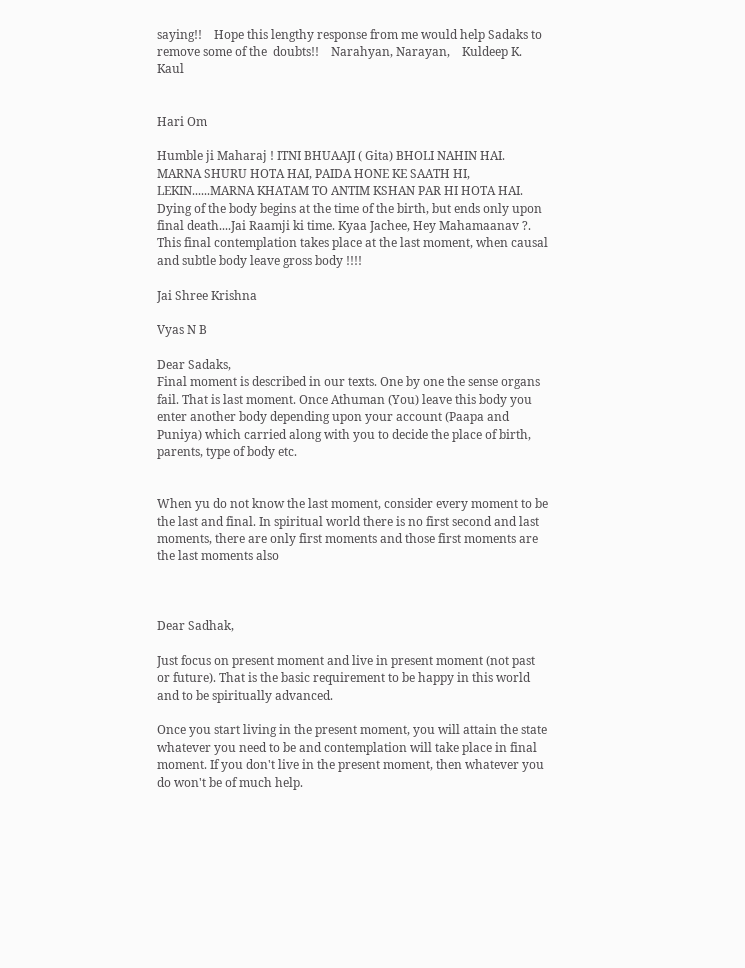saying!!    Hope this lengthy response from me would help Sadaks to remove some of the  doubts!!    Narahyan, Narayan,    Kuldeep K. Kaul


Hari Om

Humble ji Maharaj ! ITNI BHUAAJI ( Gita) BHOLI NAHIN HAI. MARNA SHURU HOTA HAI, PAIDA HONE KE SAATH HI, LEKIN......MARNA KHATAM TO ANTIM KSHAN PAR HI HOTA HAI. Dying of the body begins at the time of the birth, but ends only upon final death....Jai Raamji ki time. Kyaa Jachee, Hey Mahamaanav ?. This final contemplation takes place at the last moment, when causal and subtle body leave gross body !!!!

Jai Shree Krishna

Vyas N B

Dear Sadaks,
Final moment is described in our texts. One by one the sense organs fail. That is last moment. Once Athuman (You) leave this body you enter another body depending upon your account (Paapa and Puniya) which carried along with you to decide the place of birth, parents, type of body etc.


When yu do not know the last moment, consider every moment to be the last and final. In spiritual world there is no first second and last moments, there are only first moments and those first moments are the last moments also



Dear Sadhak,

Just focus on present moment and live in present moment (not past or future). That is the basic requirement to be happy in this world and to be spiritually advanced.

Once you start living in the present moment, you will attain the state whatever you need to be and contemplation will take place in final moment. If you don't live in the present moment, then whatever you do won't be of much help.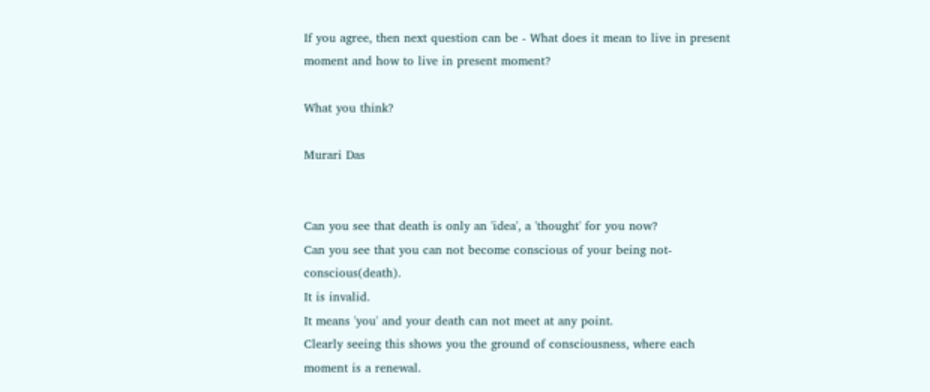If you agree, then next question can be - What does it mean to live in present moment and how to live in present moment?

What you think?

Murari Das


Can you see that death is only an 'idea', a 'thought' for you now?
Can you see that you can not become conscious of your being not-conscious(death).
It is invalid.
It means 'you' and your death can not meet at any point.
Clearly seeing this shows you the ground of consciousness, where each moment is a renewal.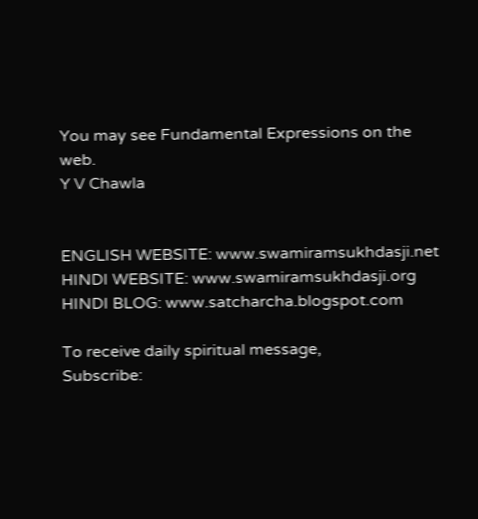You may see Fundamental Expressions on the web.
Y V Chawla


ENGLISH WEBSITE: www.swamiramsukhdasji.net
HINDI WEBSITE: www.swamiramsukhdasji.org
HINDI BLOG: www.satcharcha.blogspot.com

To receive daily spiritual message,
Subscribe: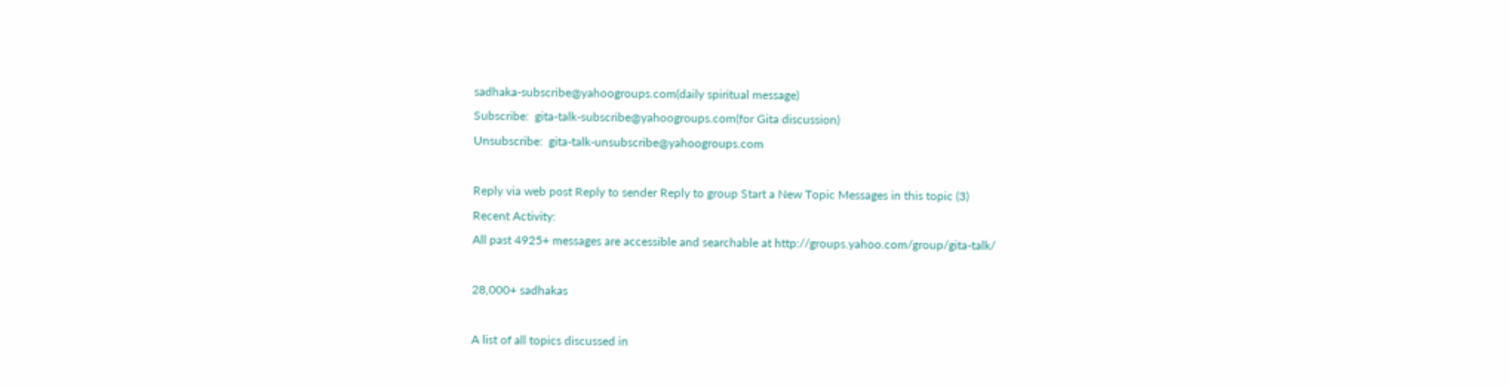sadhaka-subscribe@yahoogroups.com(daily spiritual message)
Subscribe:  gita-talk-subscribe@yahoogroups.com(for Gita discussion)
Unsubscribe:  gita-talk-unsubscribe@yahoogroups.com

Reply via web post Reply to sender Reply to group Start a New Topic Messages in this topic (3)
Recent Activity:
All past 4925+ messages are accessible and searchable at http://groups.yahoo.com/group/gita-talk/

28,000+ sadhakas

A list of all topics discussed in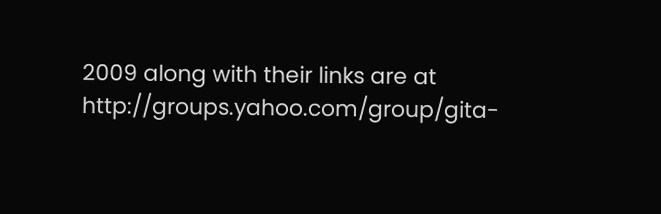2009 along with their links are at http://groups.yahoo.com/group/gita-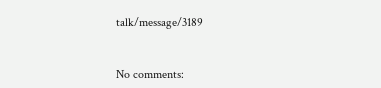talk/message/3189


No comments: